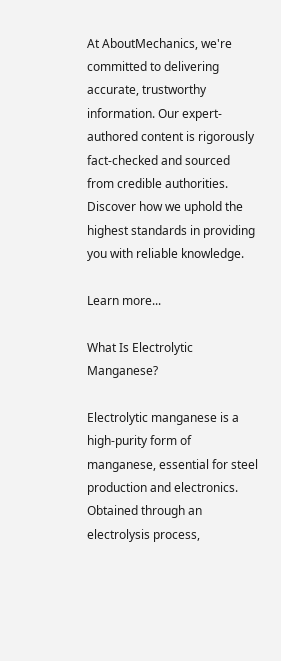At AboutMechanics, we're committed to delivering accurate, trustworthy information. Our expert-authored content is rigorously fact-checked and sourced from credible authorities. Discover how we uphold the highest standards in providing you with reliable knowledge.

Learn more...

What Is Electrolytic Manganese?

Electrolytic manganese is a high-purity form of manganese, essential for steel production and electronics. Obtained through an electrolysis process,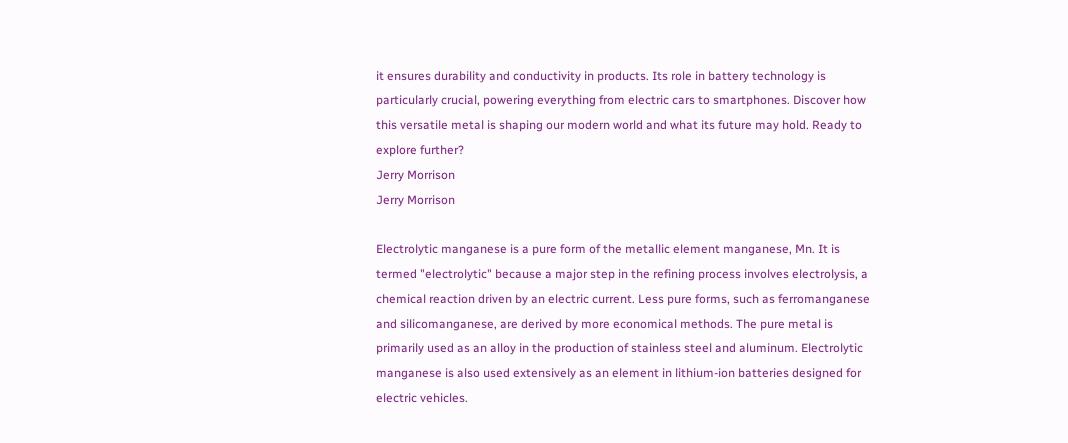it ensures durability and conductivity in products. Its role in battery technology is particularly crucial, powering everything from electric cars to smartphones. Discover how this versatile metal is shaping our modern world and what its future may hold. Ready to explore further?
Jerry Morrison
Jerry Morrison

Electrolytic manganese is a pure form of the metallic element manganese, Mn. It is termed "electrolytic" because a major step in the refining process involves electrolysis, a chemical reaction driven by an electric current. Less pure forms, such as ferromanganese and silicomanganese, are derived by more economical methods. The pure metal is primarily used as an alloy in the production of stainless steel and aluminum. Electrolytic manganese is also used extensively as an element in lithium-ion batteries designed for electric vehicles.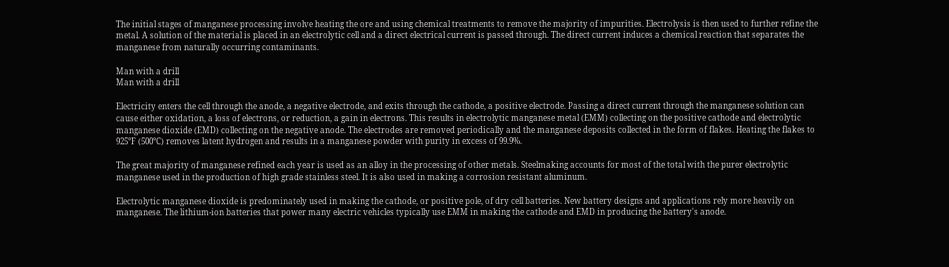The initial stages of manganese processing involve heating the ore and using chemical treatments to remove the majority of impurities. Electrolysis is then used to further refine the metal. A solution of the material is placed in an electrolytic cell and a direct electrical current is passed through. The direct current induces a chemical reaction that separates the manganese from naturally occurring contaminants.

Man with a drill
Man with a drill

Electricity enters the cell through the anode, a negative electrode, and exits through the cathode, a positive electrode. Passing a direct current through the manganese solution can cause either oxidation, a loss of electrons, or reduction, a gain in electrons. This results in electrolytic manganese metal (EMM) collecting on the positive cathode and electrolytic manganese dioxide (EMD) collecting on the negative anode. The electrodes are removed periodically and the manganese deposits collected in the form of flakes. Heating the flakes to 925°F (500°C) removes latent hydrogen and results in a manganese powder with purity in excess of 99.9%.

The great majority of manganese refined each year is used as an alloy in the processing of other metals. Steelmaking accounts for most of the total with the purer electrolytic manganese used in the production of high grade stainless steel. It is also used in making a corrosion resistant aluminum.

Electrolytic manganese dioxide is predominately used in making the cathode, or positive pole, of dry cell batteries. New battery designs and applications rely more heavily on manganese. The lithium-ion batteries that power many electric vehicles typically use EMM in making the cathode and EMD in producing the battery's anode.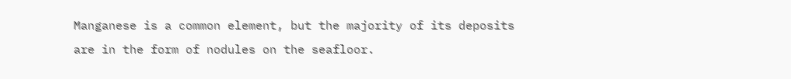Manganese is a common element, but the majority of its deposits are in the form of nodules on the seafloor.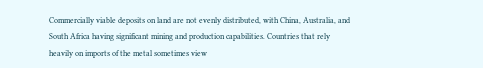Commercially viable deposits on land are not evenly distributed, with China, Australia, and South Africa having significant mining and production capabilities. Countries that rely heavily on imports of the metal sometimes view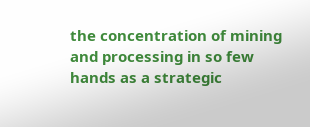the concentration of mining and processing in so few hands as a strategic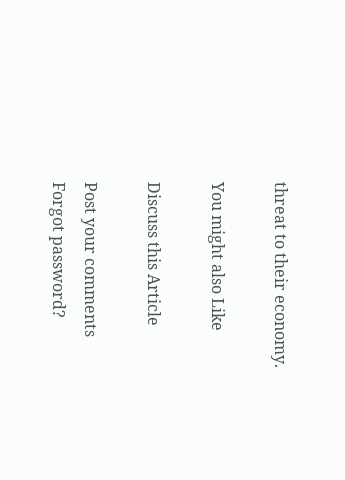threat to their economy.

You might also Like

Discuss this Article

Post your comments
Forgot password?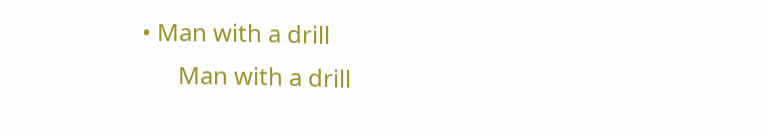• Man with a drill
      Man with a drill